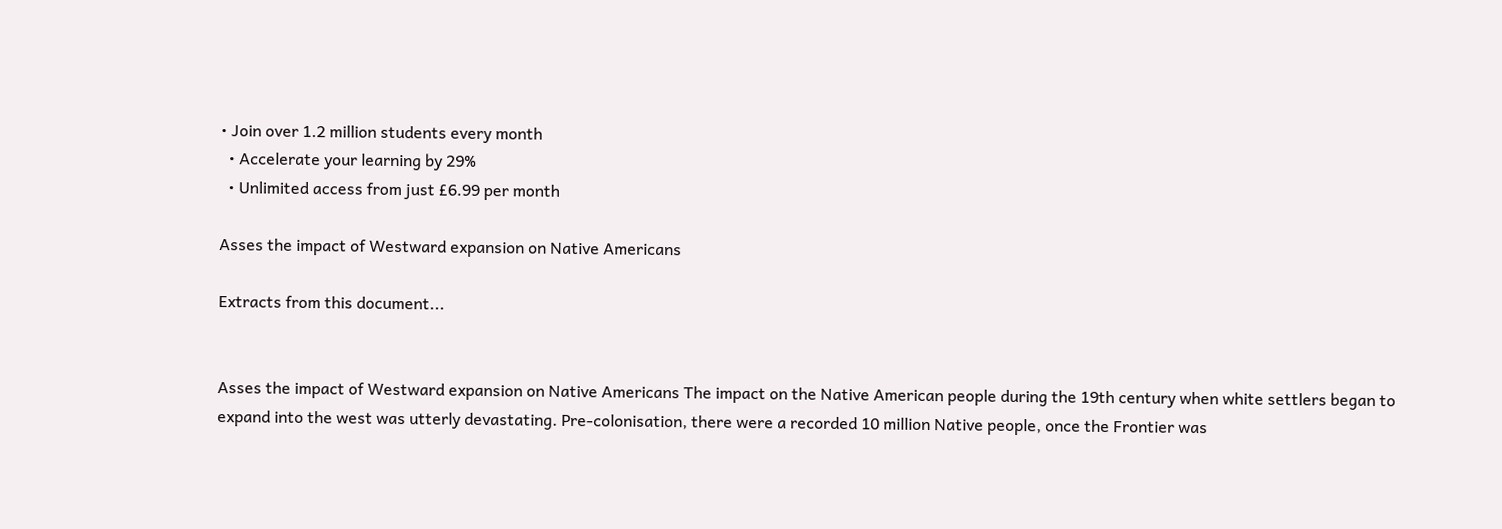• Join over 1.2 million students every month
  • Accelerate your learning by 29%
  • Unlimited access from just £6.99 per month

Asses the impact of Westward expansion on Native Americans

Extracts from this document...


Asses the impact of Westward expansion on Native Americans The impact on the Native American people during the 19th century when white settlers began to expand into the west was utterly devastating. Pre-colonisation, there were a recorded 10 million Native people, once the Frontier was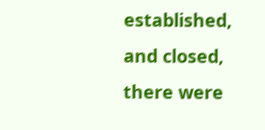established, and closed, there were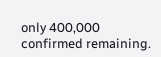only 400,000 confirmed remaining.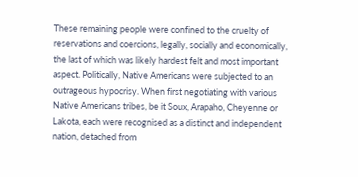These remaining people were confined to the cruelty of reservations and coercions, legally, socially and economically, the last of which was likely hardest felt and most important aspect. Politically, Native Americans were subjected to an outrageous hypocrisy. When first negotiating with various Native Americans tribes, be it Soux, Arapaho, Cheyenne or Lakota, each were recognised as a distinct and independent nation, detached from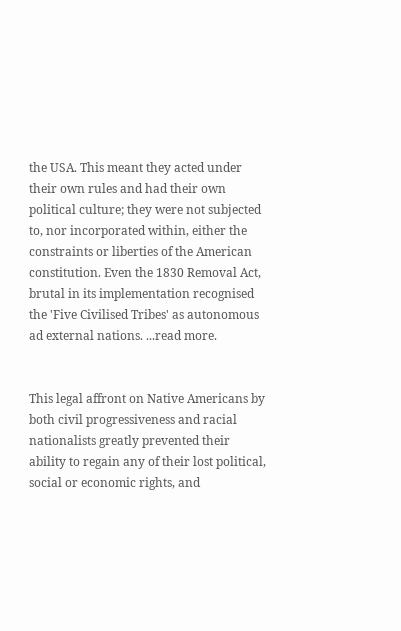the USA. This meant they acted under their own rules and had their own political culture; they were not subjected to, nor incorporated within, either the constraints or liberties of the American constitution. Even the 1830 Removal Act, brutal in its implementation recognised the 'Five Civilised Tribes' as autonomous ad external nations. ...read more.


This legal affront on Native Americans by both civil progressiveness and racial nationalists greatly prevented their ability to regain any of their lost political, social or economic rights, and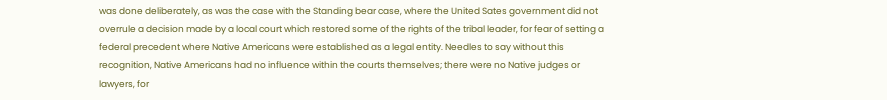was done deliberately, as was the case with the Standing bear case, where the United Sates government did not overrule a decision made by a local court which restored some of the rights of the tribal leader, for fear of setting a federal precedent where Native Americans were established as a legal entity. Needles to say without this recognition, Native Americans had no influence within the courts themselves; there were no Native judges or lawyers, for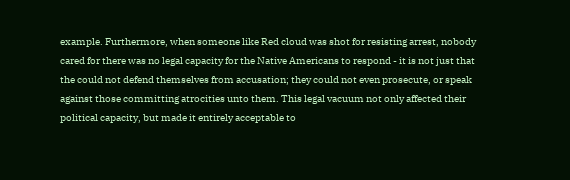example. Furthermore, when someone like Red cloud was shot for resisting arrest, nobody cared for there was no legal capacity for the Native Americans to respond - it is not just that the could not defend themselves from accusation; they could not even prosecute, or speak against those committing atrocities unto them. This legal vacuum not only affected their political capacity, but made it entirely acceptable to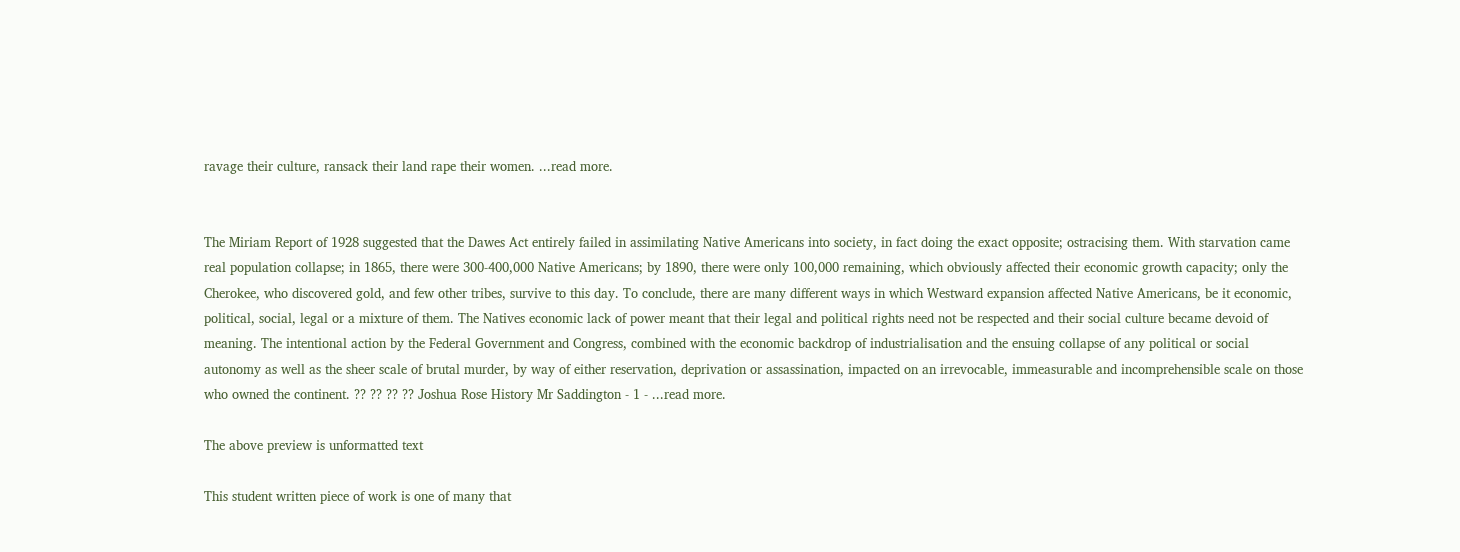ravage their culture, ransack their land rape their women. ...read more.


The Miriam Report of 1928 suggested that the Dawes Act entirely failed in assimilating Native Americans into society, in fact doing the exact opposite; ostracising them. With starvation came real population collapse; in 1865, there were 300-400,000 Native Americans; by 1890, there were only 100,000 remaining, which obviously affected their economic growth capacity; only the Cherokee, who discovered gold, and few other tribes, survive to this day. To conclude, there are many different ways in which Westward expansion affected Native Americans, be it economic, political, social, legal or a mixture of them. The Natives economic lack of power meant that their legal and political rights need not be respected and their social culture became devoid of meaning. The intentional action by the Federal Government and Congress, combined with the economic backdrop of industrialisation and the ensuing collapse of any political or social autonomy as well as the sheer scale of brutal murder, by way of either reservation, deprivation or assassination, impacted on an irrevocable, immeasurable and incomprehensible scale on those who owned the continent. ?? ?? ?? ?? Joshua Rose History Mr Saddington - 1 - ...read more.

The above preview is unformatted text

This student written piece of work is one of many that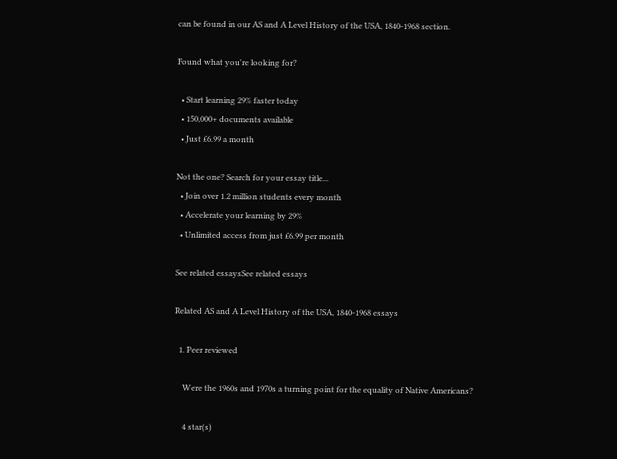can be found in our AS and A Level History of the USA, 1840-1968 section.

Found what you're looking for?

  • Start learning 29% faster today
  • 150,000+ documents available
  • Just £6.99 a month

Not the one? Search for your essay title...
  • Join over 1.2 million students every month
  • Accelerate your learning by 29%
  • Unlimited access from just £6.99 per month

See related essaysSee related essays

Related AS and A Level History of the USA, 1840-1968 essays

  1. Peer reviewed

    Were the 1960s and 1970s a turning point for the equality of Native Americans?

    4 star(s)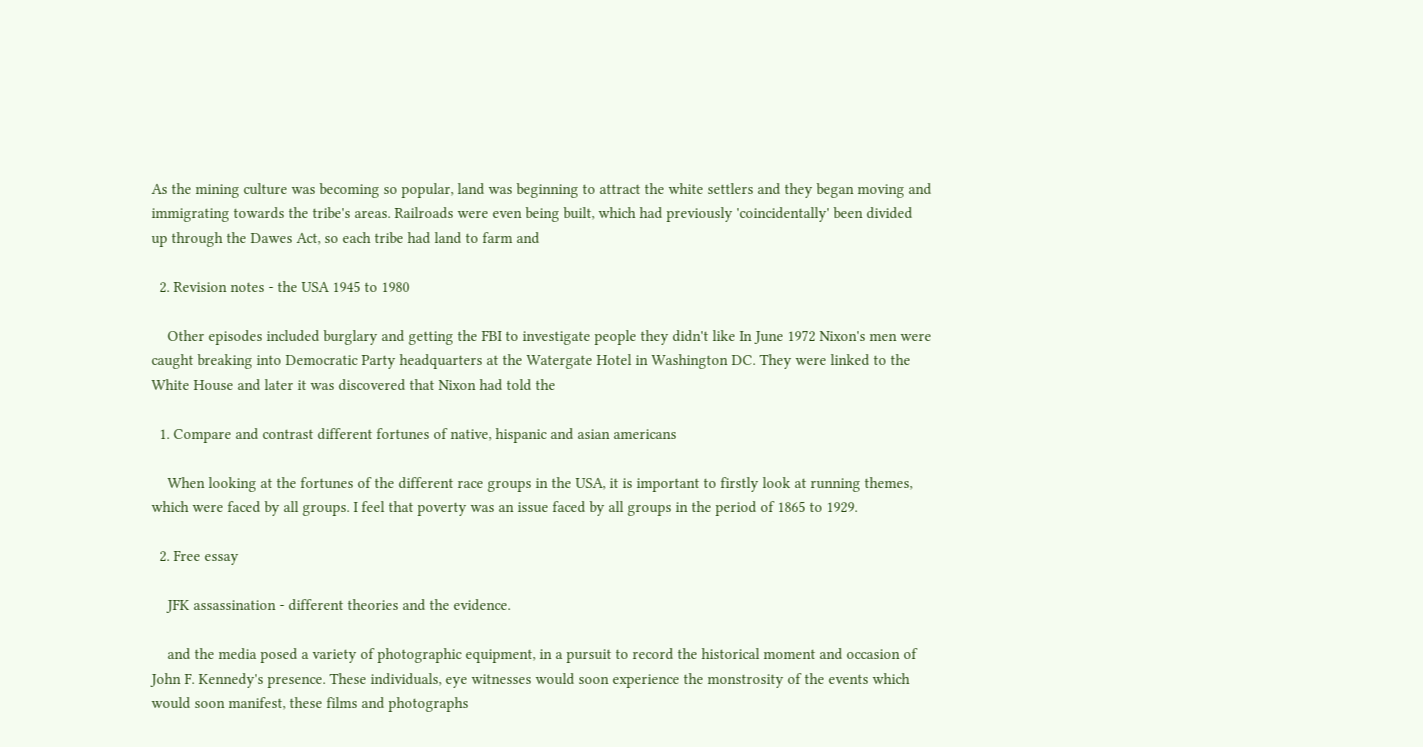As the mining culture was becoming so popular, land was beginning to attract the white settlers and they began moving and immigrating towards the tribe's areas. Railroads were even being built, which had previously 'coincidentally' been divided up through the Dawes Act, so each tribe had land to farm and

  2. Revision notes - the USA 1945 to 1980

    Other episodes included burglary and getting the FBI to investigate people they didn't like In June 1972 Nixon's men were caught breaking into Democratic Party headquarters at the Watergate Hotel in Washington DC. They were linked to the White House and later it was discovered that Nixon had told the

  1. Compare and contrast different fortunes of native, hispanic and asian americans

    When looking at the fortunes of the different race groups in the USA, it is important to firstly look at running themes, which were faced by all groups. I feel that poverty was an issue faced by all groups in the period of 1865 to 1929.

  2. Free essay

    JFK assassination - different theories and the evidence.

    and the media posed a variety of photographic equipment, in a pursuit to record the historical moment and occasion of John F. Kennedy's presence. These individuals, eye witnesses would soon experience the monstrosity of the events which would soon manifest, these films and photographs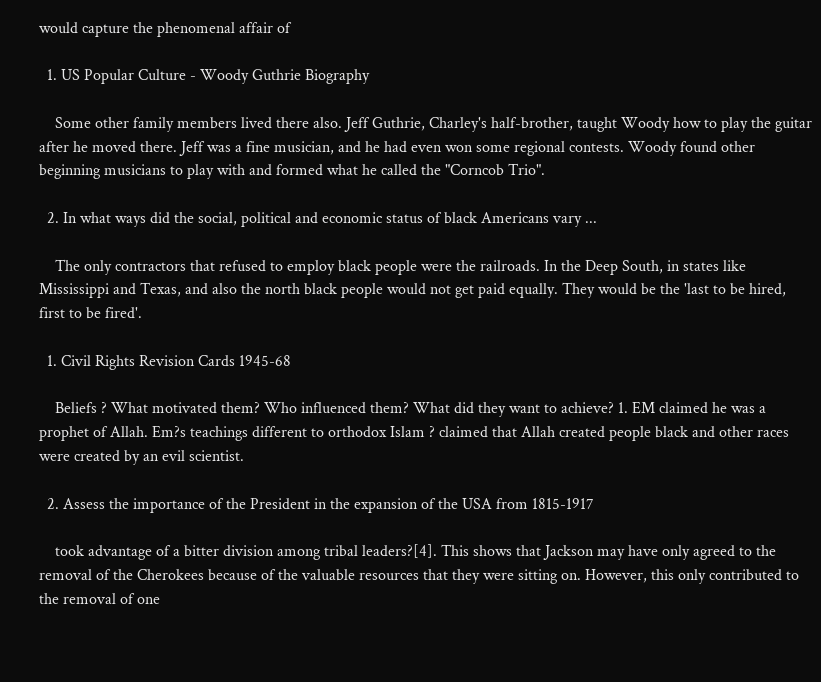would capture the phenomenal affair of

  1. US Popular Culture - Woody Guthrie Biography

    Some other family members lived there also. Jeff Guthrie, Charley's half-brother, taught Woody how to play the guitar after he moved there. Jeff was a fine musician, and he had even won some regional contests. Woody found other beginning musicians to play with and formed what he called the "Corncob Trio".

  2. In what ways did the social, political and economic status of black Americans vary ...

    The only contractors that refused to employ black people were the railroads. In the Deep South, in states like Mississippi and Texas, and also the north black people would not get paid equally. They would be the 'last to be hired, first to be fired'.

  1. Civil Rights Revision Cards 1945-68

    Beliefs ? What motivated them? Who influenced them? What did they want to achieve? 1. EM claimed he was a prophet of Allah. Em?s teachings different to orthodox Islam ? claimed that Allah created people black and other races were created by an evil scientist.

  2. Assess the importance of the President in the expansion of the USA from 1815-1917

    took advantage of a bitter division among tribal leaders?[4]. This shows that Jackson may have only agreed to the removal of the Cherokees because of the valuable resources that they were sitting on. However, this only contributed to the removal of one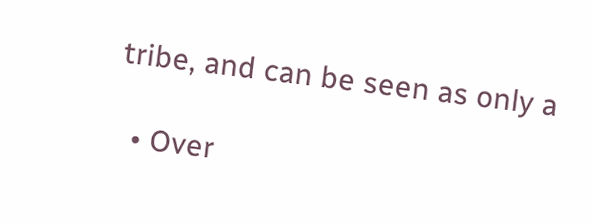tribe, and can be seen as only a

  • Over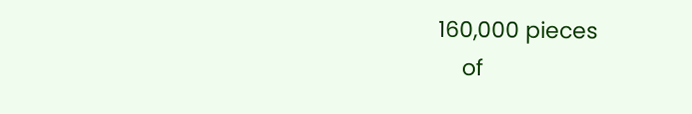160,000 pieces
    of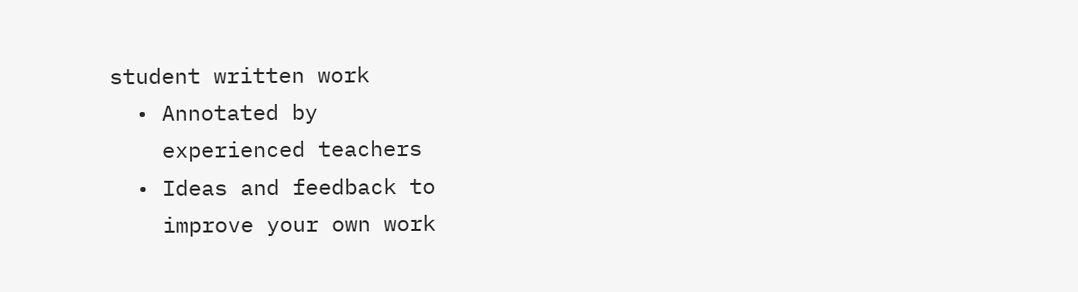student written work
  • Annotated by
    experienced teachers
  • Ideas and feedback to
    improve your own work